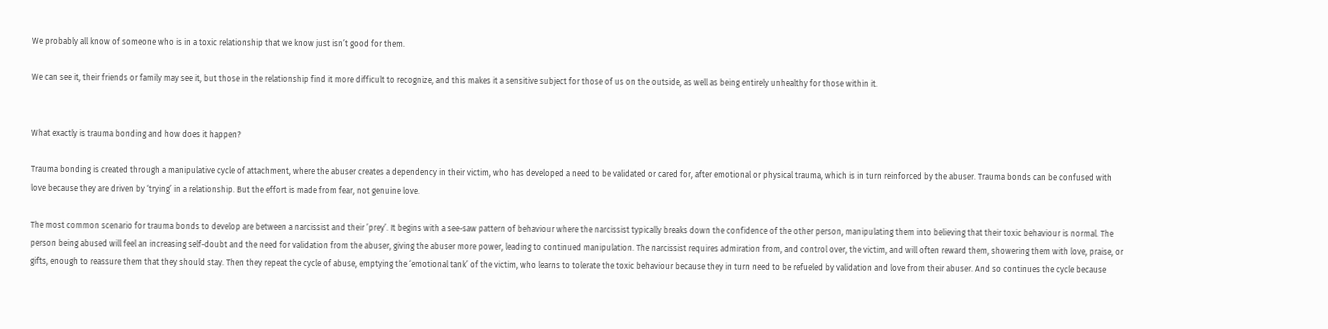We probably all know of someone who is in a toxic relationship that we know just isn’t good for them.

We can see it, their friends or family may see it, but those in the relationship find it more difficult to recognize, and this makes it a sensitive subject for those of us on the outside, as well as being entirely unhealthy for those within it.


What exactly is trauma bonding and how does it happen?

Trauma bonding is created through a manipulative cycle of attachment, where the abuser creates a dependency in their victim, who has developed a need to be validated or cared for, after emotional or physical trauma, which is in turn reinforced by the abuser. Trauma bonds can be confused with love because they are driven by ‘trying’ in a relationship. But the effort is made from fear, not genuine love.

The most common scenario for trauma bonds to develop are between a narcissist and their ’prey’. It begins with a see-saw pattern of behaviour where the narcissist typically breaks down the confidence of the other person, manipulating them into believing that their toxic behaviour is normal. The person being abused will feel an increasing self-doubt and the need for validation from the abuser, giving the abuser more power, leading to continued manipulation. The narcissist requires admiration from, and control over, the victim, and will often reward them, showering them with love, praise, or gifts, enough to reassure them that they should stay. Then they repeat the cycle of abuse, emptying the ‘emotional tank’ of the victim, who learns to tolerate the toxic behaviour because they in turn need to be refueled by validation and love from their abuser. And so continues the cycle because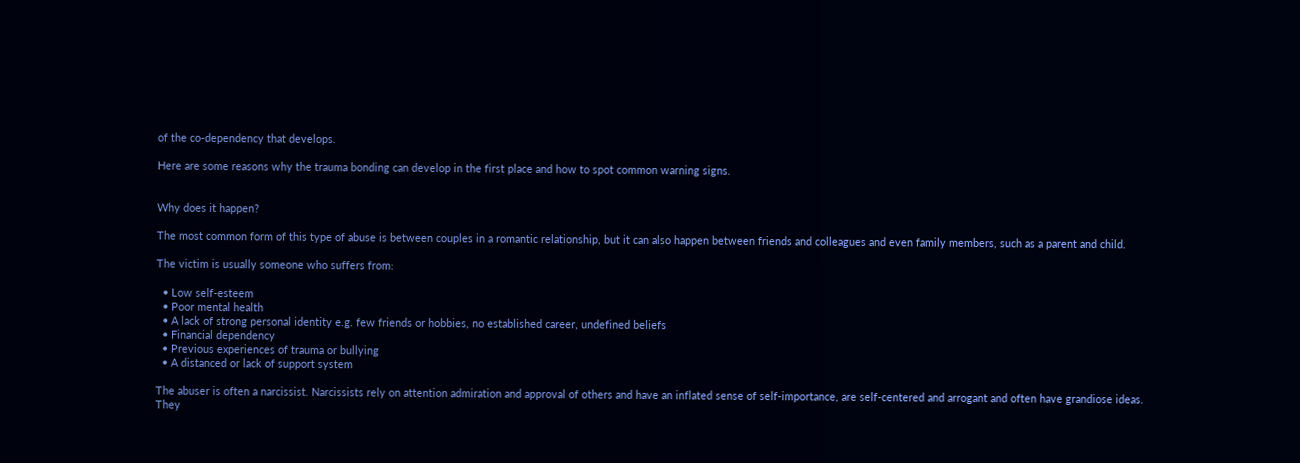of the co-dependency that develops.

Here are some reasons why the trauma bonding can develop in the first place and how to spot common warning signs.


Why does it happen?

The most common form of this type of abuse is between couples in a romantic relationship, but it can also happen between friends and colleagues and even family members, such as a parent and child.

The victim is usually someone who suffers from:

  • Low self-esteem
  • Poor mental health
  • A lack of strong personal identity e.g. few friends or hobbies, no established career, undefined beliefs
  • Financial dependency
  • Previous experiences of trauma or bullying
  • A distanced or lack of support system

The abuser is often a narcissist. Narcissists rely on attention admiration and approval of others and have an inflated sense of self-importance, are self-centered and arrogant and often have grandiose ideas. They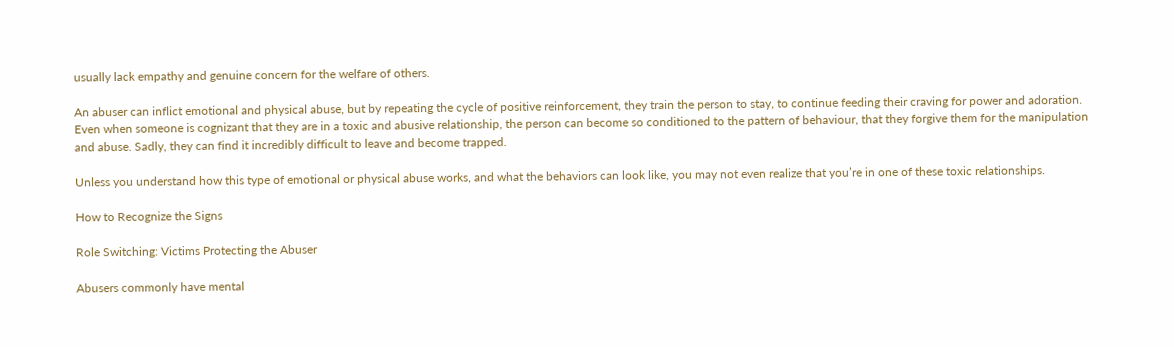usually lack empathy and genuine concern for the welfare of others.

An abuser can inflict emotional and physical abuse, but by repeating the cycle of positive reinforcement, they train the person to stay, to continue feeding their craving for power and adoration. Even when someone is cognizant that they are in a toxic and abusive relationship, the person can become so conditioned to the pattern of behaviour, that they forgive them for the manipulation and abuse. Sadly, they can find it incredibly difficult to leave and become trapped.

Unless you understand how this type of emotional or physical abuse works, and what the behaviors can look like, you may not even realize that you’re in one of these toxic relationships.

How to Recognize the Signs

Role Switching: Victims Protecting the Abuser

Abusers commonly have mental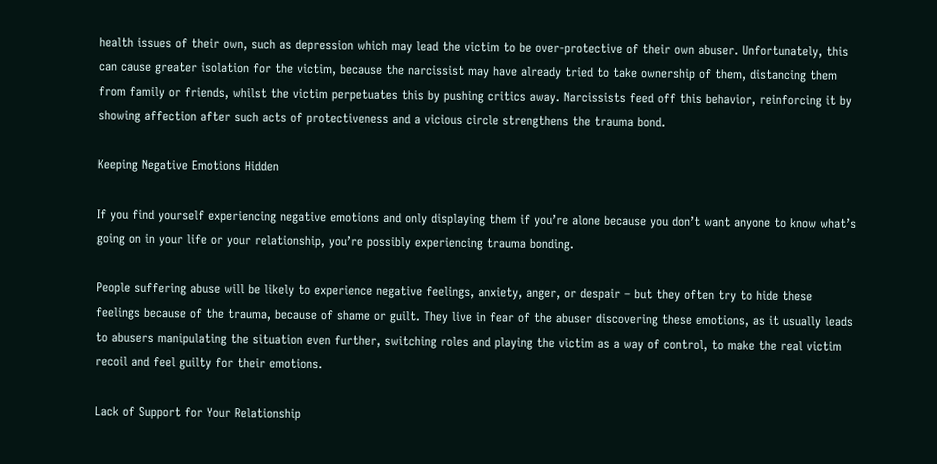health issues of their own, such as depression which may lead the victim to be over-protective of their own abuser. Unfortunately, this can cause greater isolation for the victim, because the narcissist may have already tried to take ownership of them, distancing them from family or friends, whilst the victim perpetuates this by pushing critics away. Narcissists feed off this behavior, reinforcing it by showing affection after such acts of protectiveness and a vicious circle strengthens the trauma bond.

Keeping Negative Emotions Hidden

If you find yourself experiencing negative emotions and only displaying them if you’re alone because you don’t want anyone to know what’s going on in your life or your relationship, you’re possibly experiencing trauma bonding.

People suffering abuse will be likely to experience negative feelings, anxiety, anger, or despair – but they often try to hide these feelings because of the trauma, because of shame or guilt. They live in fear of the abuser discovering these emotions, as it usually leads to abusers manipulating the situation even further, switching roles and playing the victim as a way of control, to make the real victim recoil and feel guilty for their emotions.

Lack of Support for Your Relationship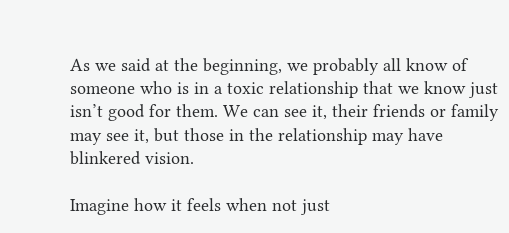As we said at the beginning, we probably all know of someone who is in a toxic relationship that we know just isn’t good for them. We can see it, their friends or family may see it, but those in the relationship may have blinkered vision.

Imagine how it feels when not just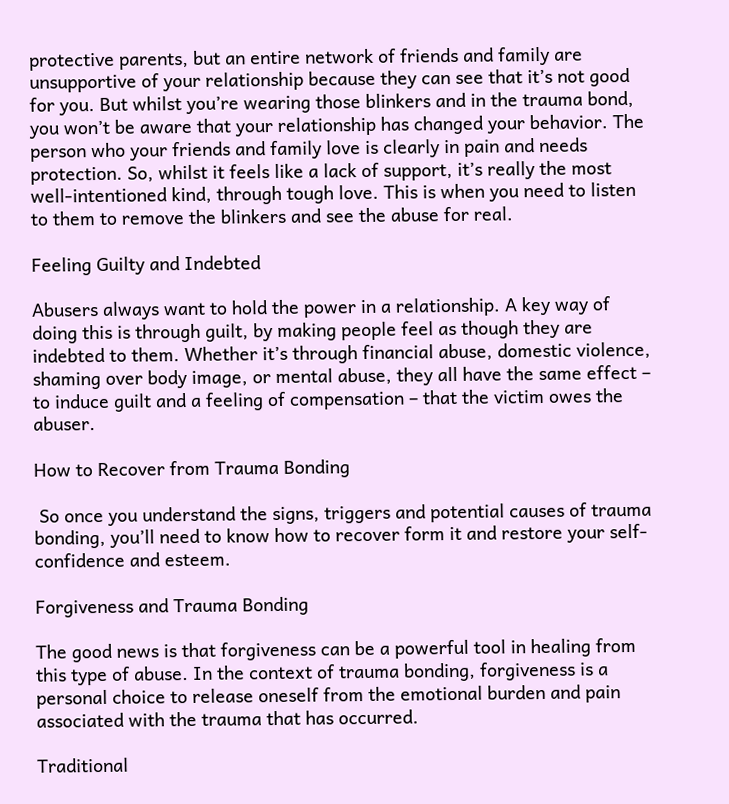protective parents, but an entire network of friends and family are unsupportive of your relationship because they can see that it’s not good for you. But whilst you’re wearing those blinkers and in the trauma bond, you won’t be aware that your relationship has changed your behavior. The person who your friends and family love is clearly in pain and needs protection. So, whilst it feels like a lack of support, it’s really the most well-intentioned kind, through tough love. This is when you need to listen to them to remove the blinkers and see the abuse for real.

Feeling Guilty and Indebted

Abusers always want to hold the power in a relationship. A key way of doing this is through guilt, by making people feel as though they are indebted to them. Whether it’s through financial abuse, domestic violence, shaming over body image, or mental abuse, they all have the same effect – to induce guilt and a feeling of compensation – that the victim owes the abuser.

How to Recover from Trauma Bonding

 So once you understand the signs, triggers and potential causes of trauma bonding, you’ll need to know how to recover form it and restore your self-confidence and esteem.

Forgiveness and Trauma Bonding

The good news is that forgiveness can be a powerful tool in healing from this type of abuse. In the context of trauma bonding, forgiveness is a personal choice to release oneself from the emotional burden and pain associated with the trauma that has occurred.

Traditional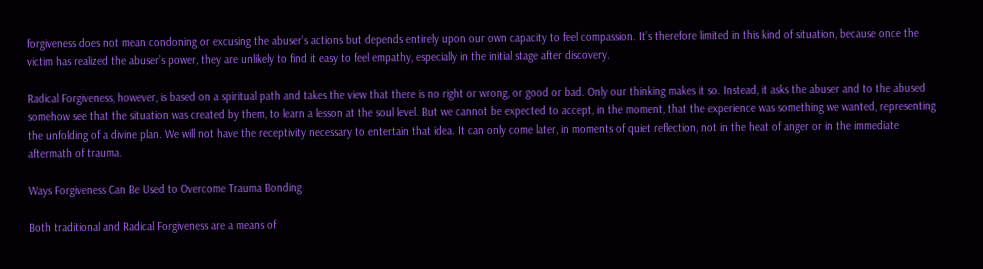forgiveness does not mean condoning or excusing the abuser’s actions but depends entirely upon our own capacity to feel compassion. It’s therefore limited in this kind of situation, because once the victim has realized the abuser’s power, they are unlikely to find it easy to feel empathy, especially in the initial stage after discovery.

Radical Forgiveness, however, is based on a spiritual path and takes the view that there is no right or wrong, or good or bad. Only our thinking makes it so. Instead, it asks the abuser and to the abused somehow see that the situation was created by them, to learn a lesson at the soul level. But we cannot be expected to accept, in the moment, that the experience was something we wanted, representing the unfolding of a divine plan. We will not have the receptivity necessary to entertain that idea. It can only come later, in moments of quiet reflection, not in the heat of anger or in the immediate aftermath of trauma.

Ways Forgiveness Can Be Used to Overcome Trauma Bonding

Both traditional and Radical Forgiveness are a means of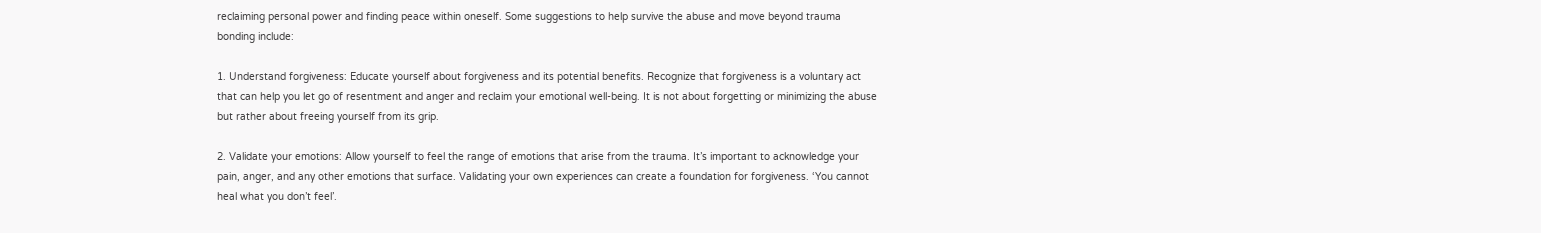reclaiming personal power and finding peace within oneself. Some suggestions to help survive the abuse and move beyond trauma bonding include:

1. Understand forgiveness: Educate yourself about forgiveness and its potential benefits. Recognize that forgiveness is a voluntary act that can help you let go of resentment and anger and reclaim your emotional well-being. It is not about forgetting or minimizing the abuse but rather about freeing yourself from its grip.

2. Validate your emotions: Allow yourself to feel the range of emotions that arise from the trauma. It’s important to acknowledge your pain, anger, and any other emotions that surface. Validating your own experiences can create a foundation for forgiveness. ‘You cannot heal what you don’t feel’.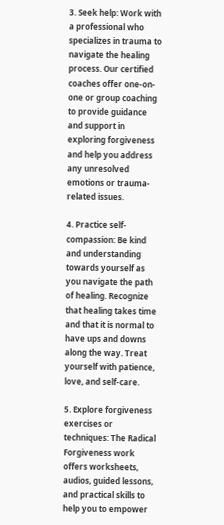3. Seek help: Work with a professional who specializes in trauma to navigate the healing process. Our certified coaches offer one-on-one or group coaching to provide guidance and support in exploring forgiveness and help you address any unresolved emotions or trauma-related issues.

4. Practice self-compassion: Be kind and understanding towards yourself as you navigate the path of healing. Recognize that healing takes time and that it is normal to have ups and downs along the way. Treat yourself with patience, love, and self-care.

5. Explore forgiveness exercises or techniques: The Radical Forgiveness work offers worksheets, audios, guided lessons, and practical skills to help you to empower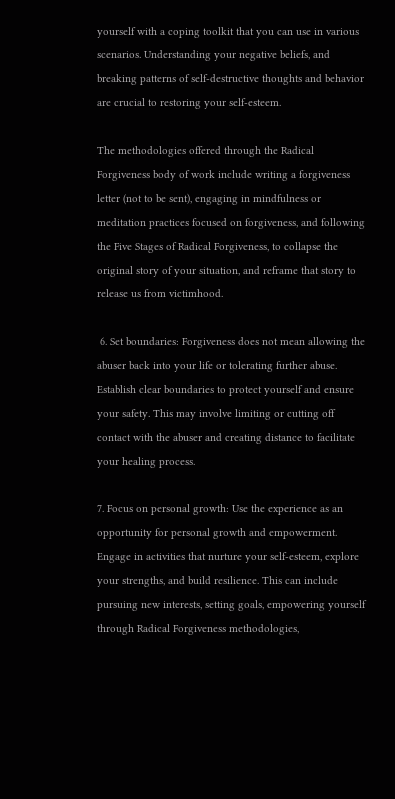yourself with a coping toolkit that you can use in various scenarios. Understanding your negative beliefs, and breaking patterns of self-destructive thoughts and behavior are crucial to restoring your self-esteem.

The methodologies offered through the Radical Forgiveness body of work include writing a forgiveness letter (not to be sent), engaging in mindfulness or meditation practices focused on forgiveness, and following the Five Stages of Radical Forgiveness, to collapse the original story of your situation, and reframe that story to release us from victimhood.

 6. Set boundaries: Forgiveness does not mean allowing the abuser back into your life or tolerating further abuse. Establish clear boundaries to protect yourself and ensure your safety. This may involve limiting or cutting off contact with the abuser and creating distance to facilitate your healing process.

7. Focus on personal growth: Use the experience as an opportunity for personal growth and empowerment. Engage in activities that nurture your self-esteem, explore your strengths, and build resilience. This can include pursuing new interests, setting goals, empowering yourself through Radical Forgiveness methodologies,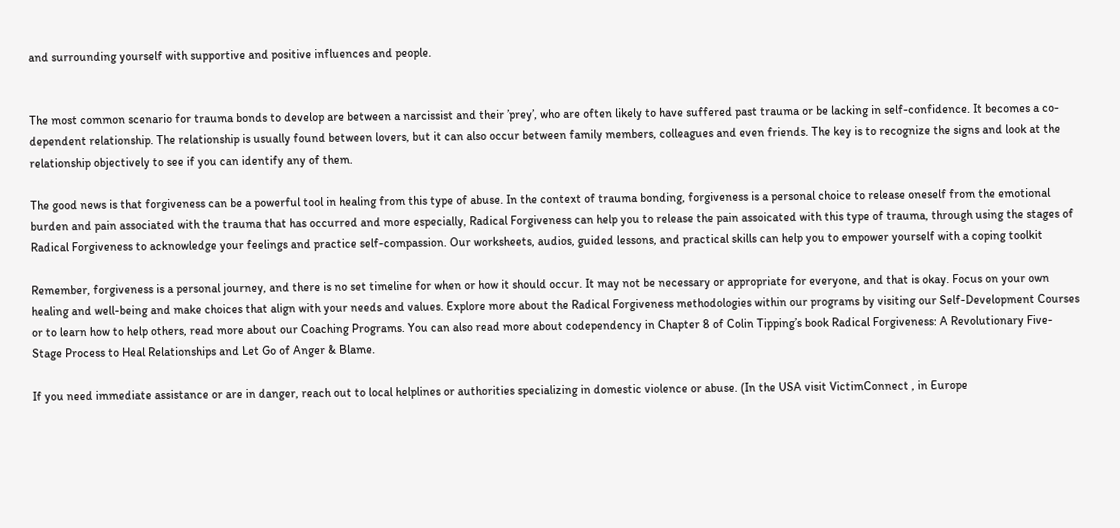and surrounding yourself with supportive and positive influences and people.


The most common scenario for trauma bonds to develop are between a narcissist and their ’prey’, who are often likely to have suffered past trauma or be lacking in self-confidence. It becomes a co-dependent relationship. The relationship is usually found between lovers, but it can also occur between family members, colleagues and even friends. The key is to recognize the signs and look at the relationship objectively to see if you can identify any of them.

The good news is that forgiveness can be a powerful tool in healing from this type of abuse. In the context of trauma bonding, forgiveness is a personal choice to release oneself from the emotional burden and pain associated with the trauma that has occurred and more especially, Radical Forgiveness can help you to release the pain assoicated with this type of trauma, through using the stages of Radical Forgiveness to acknowledge your feelings and practice self-compassion. Our worksheets, audios, guided lessons, and practical skills can help you to empower yourself with a coping toolkit

Remember, forgiveness is a personal journey, and there is no set timeline for when or how it should occur. It may not be necessary or appropriate for everyone, and that is okay. Focus on your own healing and well-being and make choices that align with your needs and values. Explore more about the Radical Forgiveness methodologies within our programs by visiting our Self-Development Courses or to learn how to help others, read more about our Coaching Programs. You can also read more about codependency in Chapter 8 of Colin Tipping’s book Radical Forgiveness: A Revolutionary Five-Stage Process to Heal Relationships and Let Go of Anger & Blame.

If you need immediate assistance or are in danger, reach out to local helplines or authorities specializing in domestic violence or abuse. (In the USA visit VictimConnect , in Europe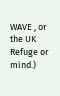WAVE , or the UK Refuge or mind.)